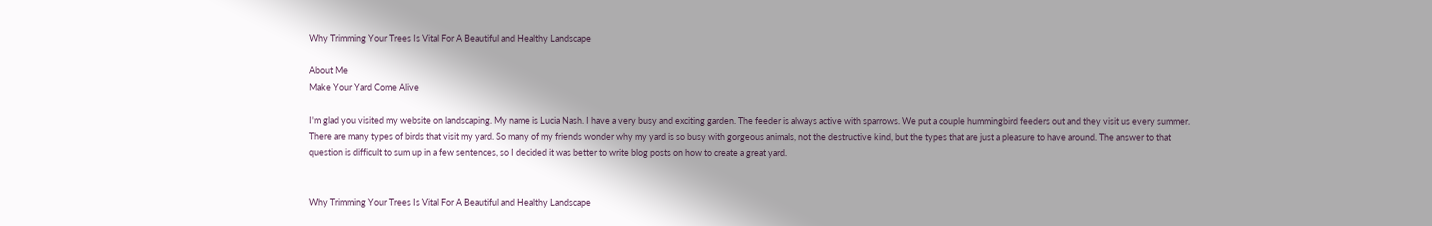Why Trimming Your Trees Is Vital For A Beautiful and Healthy Landscape

About Me
Make Your Yard Come Alive

I'm glad you visited my website on landscaping. My name is Lucia Nash. I have a very busy and exciting garden. The feeder is always active with sparrows. We put a couple hummingbird feeders out and they visit us every summer. There are many types of birds that visit my yard. So many of my friends wonder why my yard is so busy with gorgeous animals, not the destructive kind, but the types that are just a pleasure to have around. The answer to that question is difficult to sum up in a few sentences, so I decided it was better to write blog posts on how to create a great yard.


Why Trimming Your Trees Is Vital For A Beautiful and Healthy Landscape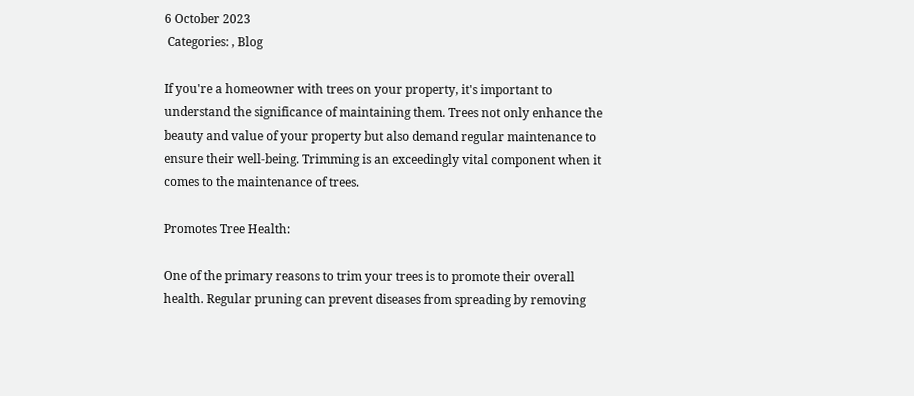6 October 2023
 Categories: , Blog

If you're a homeowner with trees on your property, it's important to understand the significance of maintaining them. Trees not only enhance the beauty and value of your property but also demand regular maintenance to ensure their well-being. Trimming is an exceedingly vital component when it comes to the maintenance of trees.

Promotes Tree Health:

One of the primary reasons to trim your trees is to promote their overall health. Regular pruning can prevent diseases from spreading by removing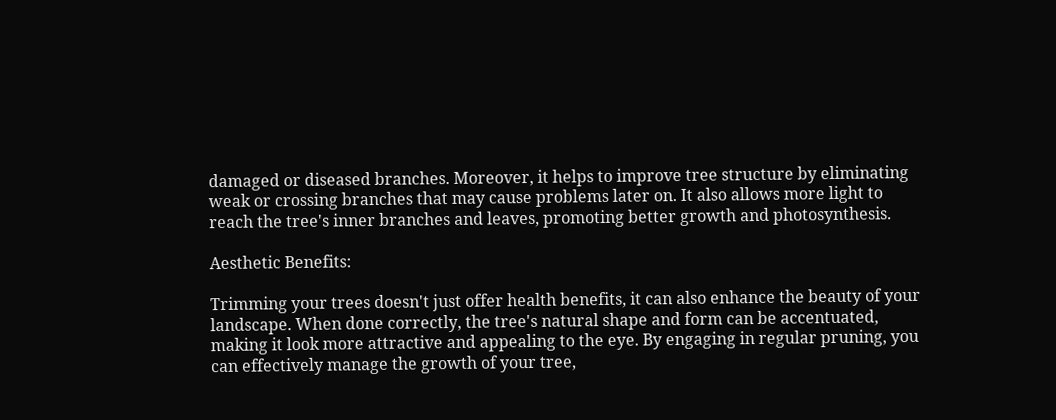damaged or diseased branches. Moreover, it helps to improve tree structure by eliminating weak or crossing branches that may cause problems later on. It also allows more light to reach the tree's inner branches and leaves, promoting better growth and photosynthesis.

Aesthetic Benefits:

Trimming your trees doesn't just offer health benefits, it can also enhance the beauty of your landscape. When done correctly, the tree's natural shape and form can be accentuated, making it look more attractive and appealing to the eye. By engaging in regular pruning, you can effectively manage the growth of your tree,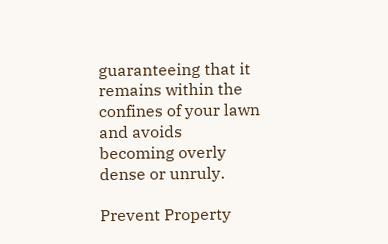guaranteeing that it remains within the confines of your lawn and avoids becoming overly dense or unruly.

Prevent Property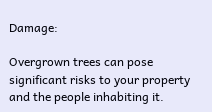Damage:

Overgrown trees can pose significant risks to your property and the people inhabiting it.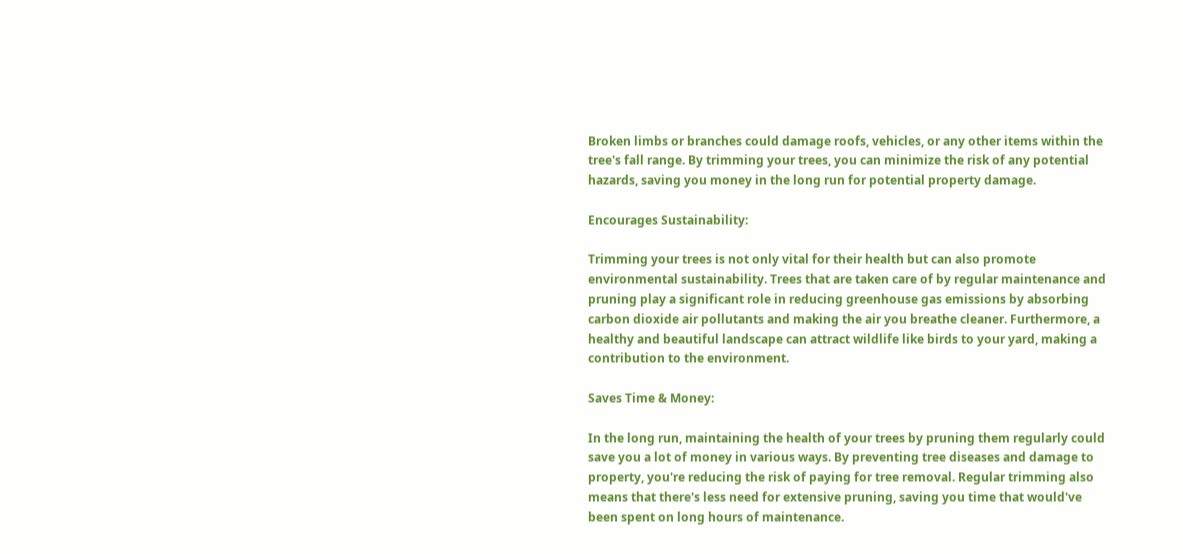Broken limbs or branches could damage roofs, vehicles, or any other items within the tree's fall range. By trimming your trees, you can minimize the risk of any potential hazards, saving you money in the long run for potential property damage.

Encourages Sustainability:

Trimming your trees is not only vital for their health but can also promote environmental sustainability. Trees that are taken care of by regular maintenance and pruning play a significant role in reducing greenhouse gas emissions by absorbing carbon dioxide air pollutants and making the air you breathe cleaner. Furthermore, a healthy and beautiful landscape can attract wildlife like birds to your yard, making a contribution to the environment.

Saves Time & Money:

In the long run, maintaining the health of your trees by pruning them regularly could save you a lot of money in various ways. By preventing tree diseases and damage to property, you're reducing the risk of paying for tree removal. Regular trimming also means that there's less need for extensive pruning, saving you time that would've been spent on long hours of maintenance.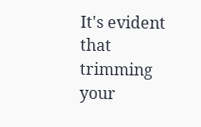It's evident that trimming your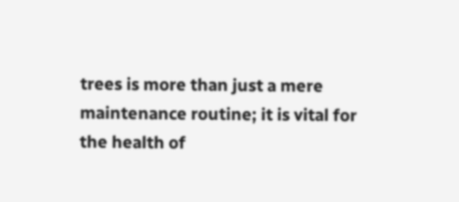trees is more than just a mere maintenance routine; it is vital for the health of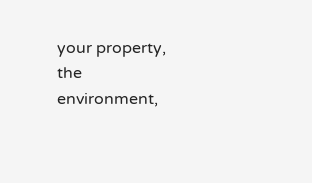your property, the environment,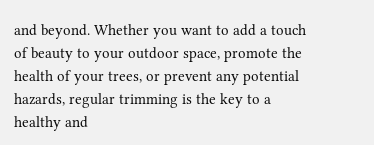and beyond. Whether you want to add a touch of beauty to your outdoor space, promote the health of your trees, or prevent any potential hazards, regular trimming is the key to a healthy and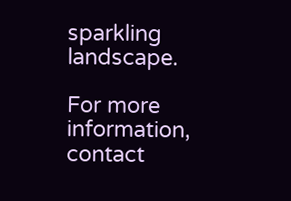sparkling landscape.

For more information, contact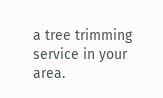a tree trimming service in your area.